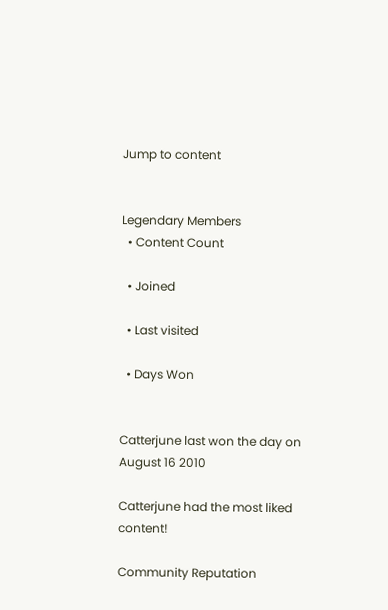Jump to content


Legendary Members
  • Content Count

  • Joined

  • Last visited

  • Days Won


Catterjune last won the day on August 16 2010

Catterjune had the most liked content!

Community Reputation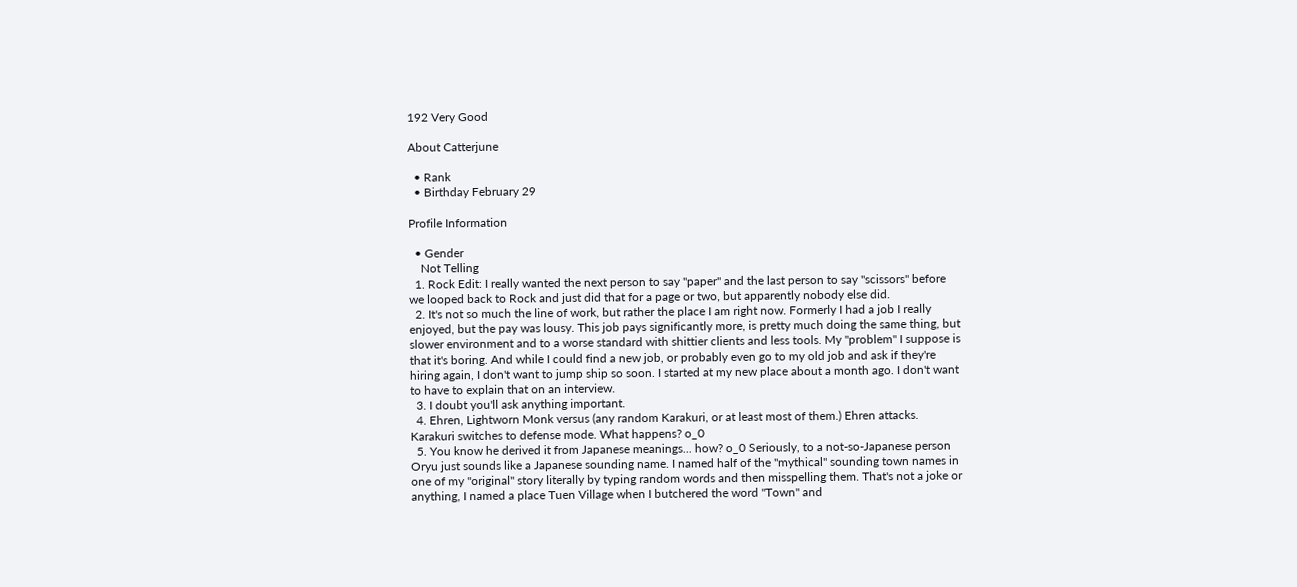192 Very Good

About Catterjune

  • Rank
  • Birthday February 29

Profile Information

  • Gender
    Not Telling
  1. Rock Edit: I really wanted the next person to say "paper" and the last person to say "scissors" before we looped back to Rock and just did that for a page or two, but apparently nobody else did.
  2. It's not so much the line of work, but rather the place I am right now. Formerly I had a job I really enjoyed, but the pay was lousy. This job pays significantly more, is pretty much doing the same thing, but slower environment and to a worse standard with shittier clients and less tools. My "problem" I suppose is that it's boring. And while I could find a new job, or probably even go to my old job and ask if they're hiring again, I don't want to jump ship so soon. I started at my new place about a month ago. I don't want to have to explain that on an interview.
  3. I doubt you'll ask anything important.
  4. Ehren, Lightworn Monk versus (any random Karakuri, or at least most of them.) Ehren attacks. Karakuri switches to defense mode. What happens? o_0
  5. You know he derived it from Japanese meanings... how? o_0 Seriously, to a not-so-Japanese person Oryu just sounds like a Japanese sounding name. I named half of the "mythical" sounding town names in one of my "original" story literally by typing random words and then misspelling them. That's not a joke or anything, I named a place Tuen Village when I butchered the word "Town" and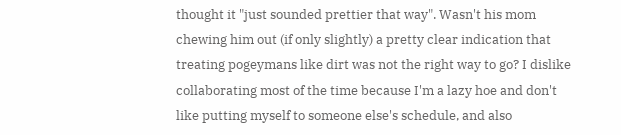thought it "just sounded prettier that way". Wasn't his mom chewing him out (if only slightly) a pretty clear indication that treating pogeymans like dirt was not the right way to go? I dislike collaborating most of the time because I'm a lazy hoe and don't like putting myself to someone else's schedule, and also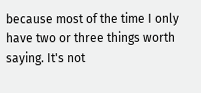because most of the time I only have two or three things worth saying. It's not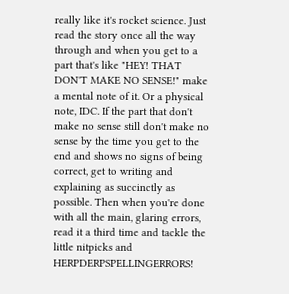really like it's rocket science. Just read the story once all the way through and when you get to a part that's like "HEY! THAT DON'T MAKE NO SENSE!" make a mental note of it. Or a physical note, IDC. If the part that don't make no sense still don't make no sense by the time you get to the end and shows no signs of being correct, get to writing and explaining as succinctly as possible. Then when you're done with all the main, glaring errors, read it a third time and tackle the little nitpicks and HERPDERPSPELLINGERRORS!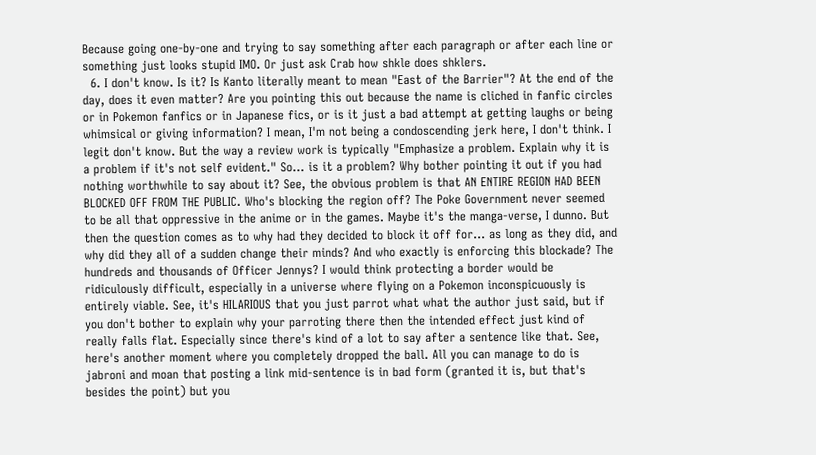Because going one-by-one and trying to say something after each paragraph or after each line or something just looks stupid IMO. Or just ask Crab how shkle does shklers.
  6. I don't know. Is it? Is Kanto literally meant to mean "East of the Barrier"? At the end of the day, does it even matter? Are you pointing this out because the name is cliched in fanfic circles or in Pokemon fanfics or in Japanese fics, or is it just a bad attempt at getting laughs or being whimsical or giving information? I mean, I'm not being a condoscending jerk here, I don't think. I legit don't know. But the way a review work is typically "Emphasize a problem. Explain why it is a problem if it's not self evident." So... is it a problem? Why bother pointing it out if you had nothing worthwhile to say about it? See, the obvious problem is that AN ENTIRE REGION HAD BEEN BLOCKED OFF FROM THE PUBLIC. Who's blocking the region off? The Poke Government never seemed to be all that oppressive in the anime or in the games. Maybe it's the manga-verse, I dunno. But then the question comes as to why had they decided to block it off for... as long as they did, and why did they all of a sudden change their minds? And who exactly is enforcing this blockade? The hundreds and thousands of Officer Jennys? I would think protecting a border would be ridiculously difficult, especially in a universe where flying on a Pokemon inconspicuously is entirely viable. See, it's HILARIOUS that you just parrot what what the author just said, but if you don't bother to explain why your parroting there then the intended effect just kind of really falls flat. Especially since there's kind of a lot to say after a sentence like that. See, here's another moment where you completely dropped the ball. All you can manage to do is jabroni and moan that posting a link mid-sentence is in bad form (granted it is, but that's besides the point) but you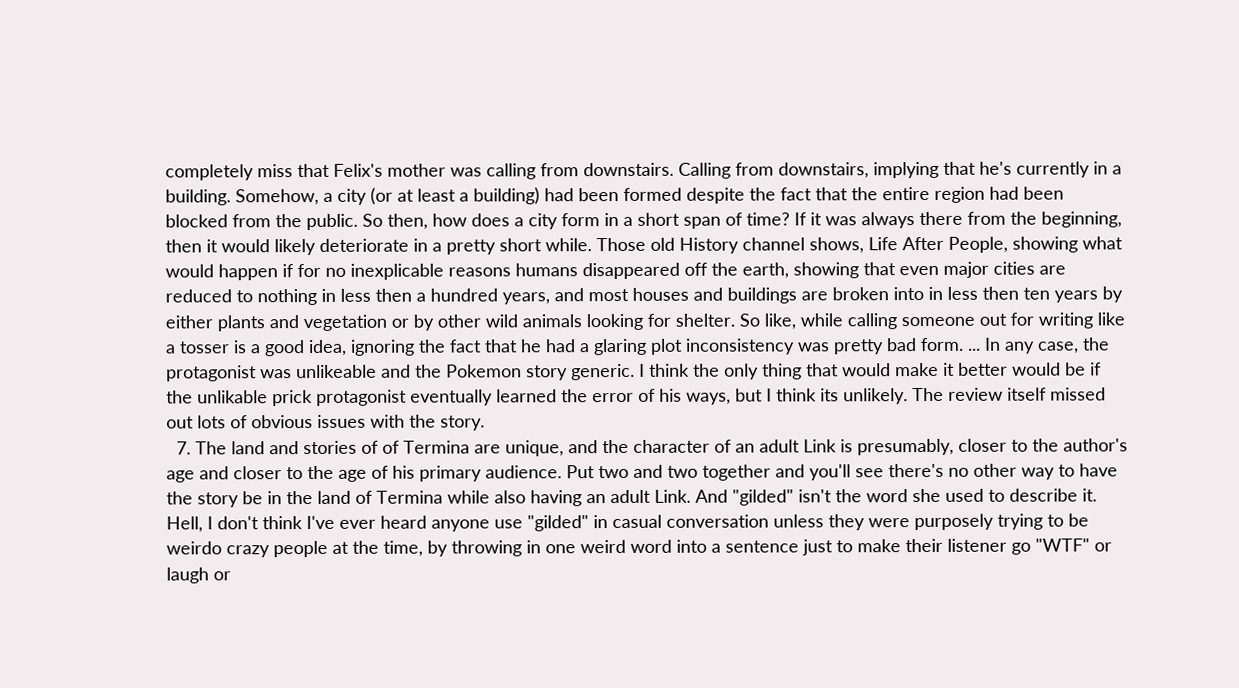completely miss that Felix's mother was calling from downstairs. Calling from downstairs, implying that he's currently in a building. Somehow, a city (or at least a building) had been formed despite the fact that the entire region had been blocked from the public. So then, how does a city form in a short span of time? If it was always there from the beginning, then it would likely deteriorate in a pretty short while. Those old History channel shows, Life After People, showing what would happen if for no inexplicable reasons humans disappeared off the earth, showing that even major cities are reduced to nothing in less then a hundred years, and most houses and buildings are broken into in less then ten years by either plants and vegetation or by other wild animals looking for shelter. So like, while calling someone out for writing like a tosser is a good idea, ignoring the fact that he had a glaring plot inconsistency was pretty bad form. ... In any case, the protagonist was unlikeable and the Pokemon story generic. I think the only thing that would make it better would be if the unlikable prick protagonist eventually learned the error of his ways, but I think its unlikely. The review itself missed out lots of obvious issues with the story.
  7. The land and stories of of Termina are unique, and the character of an adult Link is presumably, closer to the author's age and closer to the age of his primary audience. Put two and two together and you'll see there's no other way to have the story be in the land of Termina while also having an adult Link. And "gilded" isn't the word she used to describe it. Hell, I don't think I've ever heard anyone use "gilded" in casual conversation unless they were purposely trying to be weirdo crazy people at the time, by throwing in one weird word into a sentence just to make their listener go "WTF" or laugh or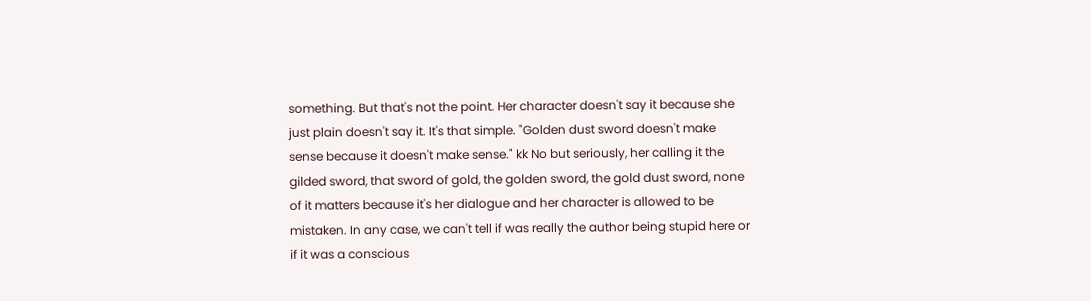something. But that's not the point. Her character doesn't say it because she just plain doesn't say it. It's that simple. "Golden dust sword doesn't make sense because it doesn't make sense." kk No but seriously, her calling it the gilded sword, that sword of gold, the golden sword, the gold dust sword, none of it matters because it's her dialogue and her character is allowed to be mistaken. In any case, we can't tell if was really the author being stupid here or if it was a conscious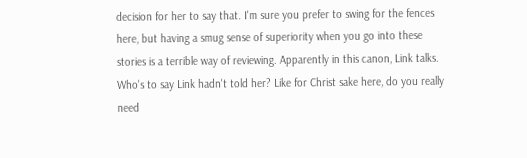decision for her to say that. I'm sure you prefer to swing for the fences here, but having a smug sense of superiority when you go into these stories is a terrible way of reviewing. Apparently in this canon, Link talks. Who's to say Link hadn't told her? Like for Christ sake here, do you really need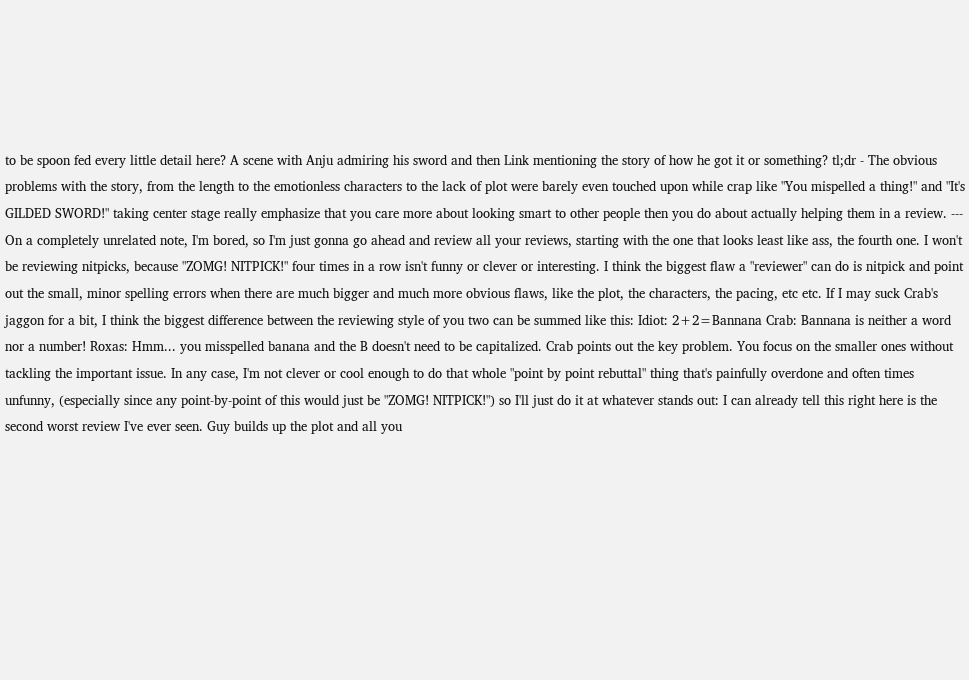to be spoon fed every little detail here? A scene with Anju admiring his sword and then Link mentioning the story of how he got it or something? tl;dr - The obvious problems with the story, from the length to the emotionless characters to the lack of plot were barely even touched upon while crap like "You mispelled a thing!" and "It's GILDED SWORD!" taking center stage really emphasize that you care more about looking smart to other people then you do about actually helping them in a review. --- On a completely unrelated note, I'm bored, so I'm just gonna go ahead and review all your reviews, starting with the one that looks least like ass, the fourth one. I won't be reviewing nitpicks, because "ZOMG! NITPICK!" four times in a row isn't funny or clever or interesting. I think the biggest flaw a "reviewer" can do is nitpick and point out the small, minor spelling errors when there are much bigger and much more obvious flaws, like the plot, the characters, the pacing, etc etc. If I may suck Crab's jaggon for a bit, I think the biggest difference between the reviewing style of you two can be summed like this: Idiot: 2+2=Bannana Crab: Bannana is neither a word nor a number! Roxas: Hmm... you misspelled banana and the B doesn't need to be capitalized. Crab points out the key problem. You focus on the smaller ones without tackling the important issue. In any case, I'm not clever or cool enough to do that whole "point by point rebuttal" thing that's painfully overdone and often times unfunny, (especially since any point-by-point of this would just be "ZOMG! NITPICK!") so I'll just do it at whatever stands out: I can already tell this right here is the second worst review I've ever seen. Guy builds up the plot and all you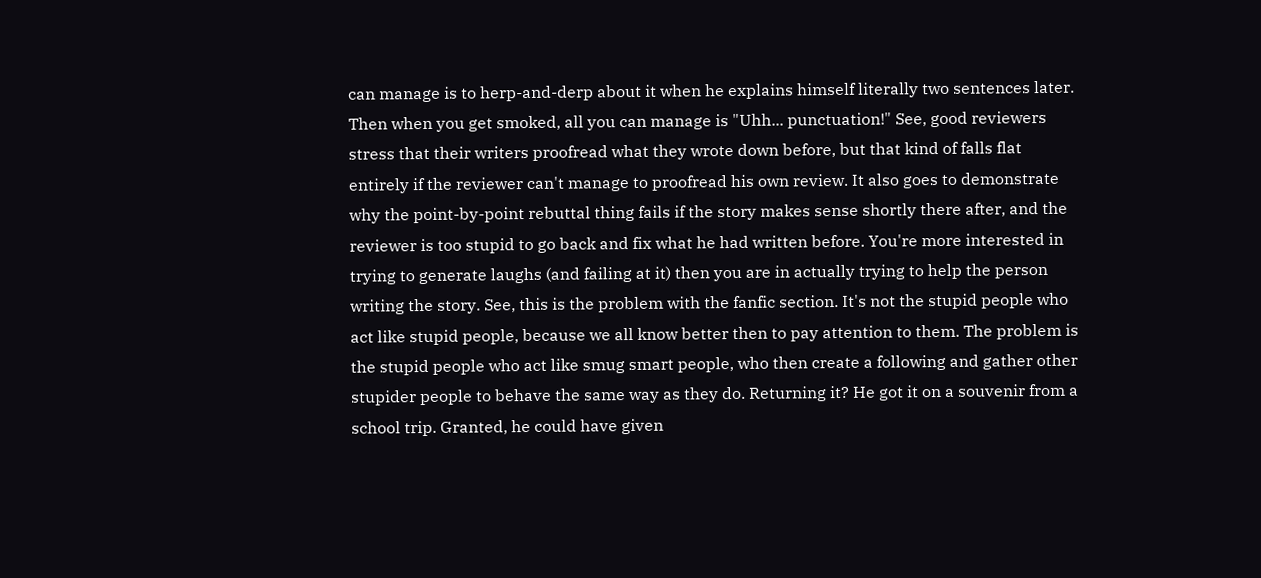can manage is to herp-and-derp about it when he explains himself literally two sentences later. Then when you get smoked, all you can manage is "Uhh... punctuation!" See, good reviewers stress that their writers proofread what they wrote down before, but that kind of falls flat entirely if the reviewer can't manage to proofread his own review. It also goes to demonstrate why the point-by-point rebuttal thing fails if the story makes sense shortly there after, and the reviewer is too stupid to go back and fix what he had written before. You're more interested in trying to generate laughs (and failing at it) then you are in actually trying to help the person writing the story. See, this is the problem with the fanfic section. It's not the stupid people who act like stupid people, because we all know better then to pay attention to them. The problem is the stupid people who act like smug smart people, who then create a following and gather other stupider people to behave the same way as they do. Returning it? He got it on a souvenir from a school trip. Granted, he could have given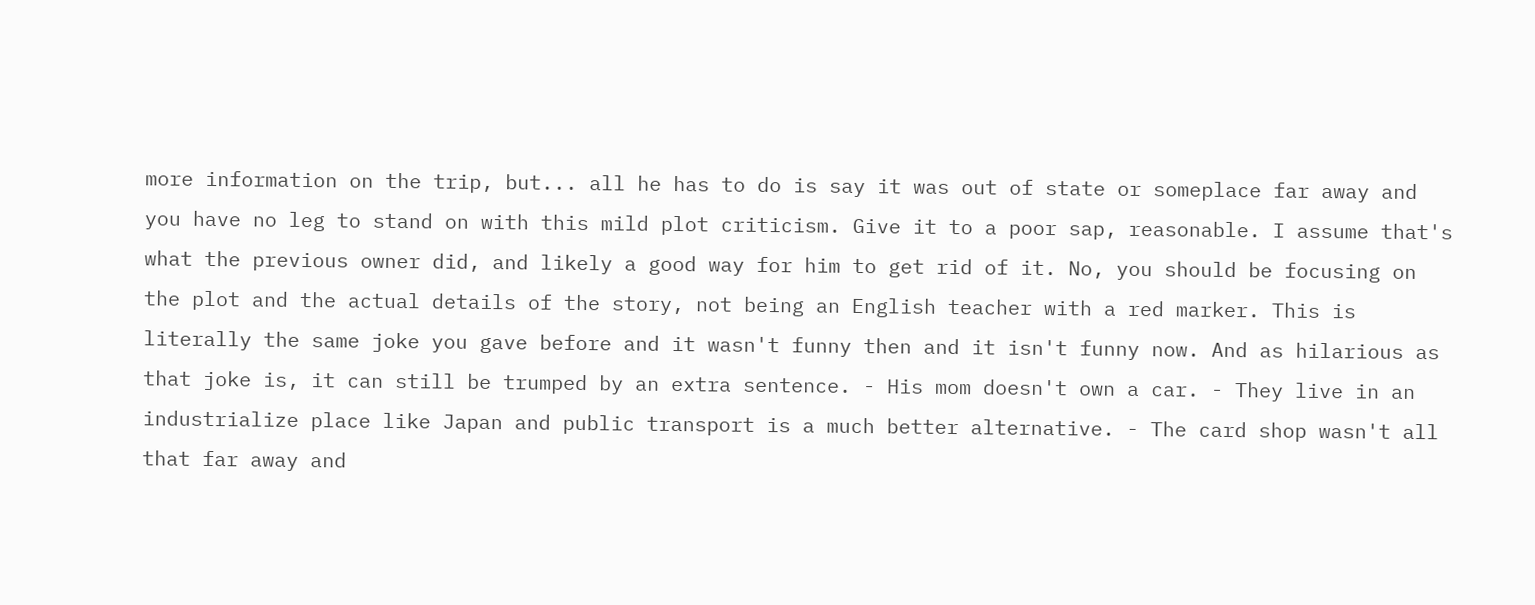more information on the trip, but... all he has to do is say it was out of state or someplace far away and you have no leg to stand on with this mild plot criticism. Give it to a poor sap, reasonable. I assume that's what the previous owner did, and likely a good way for him to get rid of it. No, you should be focusing on the plot and the actual details of the story, not being an English teacher with a red marker. This is literally the same joke you gave before and it wasn't funny then and it isn't funny now. And as hilarious as that joke is, it can still be trumped by an extra sentence. - His mom doesn't own a car. - They live in an industrialize place like Japan and public transport is a much better alternative. - The card shop wasn't all that far away and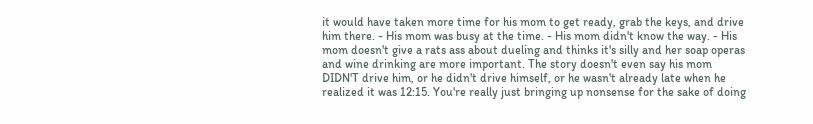it would have taken more time for his mom to get ready, grab the keys, and drive him there. - His mom was busy at the time. - His mom didn't know the way. - His mom doesn't give a rats ass about dueling and thinks it's silly and her soap operas and wine drinking are more important. The story doesn't even say his mom DIDN'T drive him, or he didn't drive himself, or he wasn't already late when he realized it was 12:15. You're really just bringing up nonsense for the sake of doing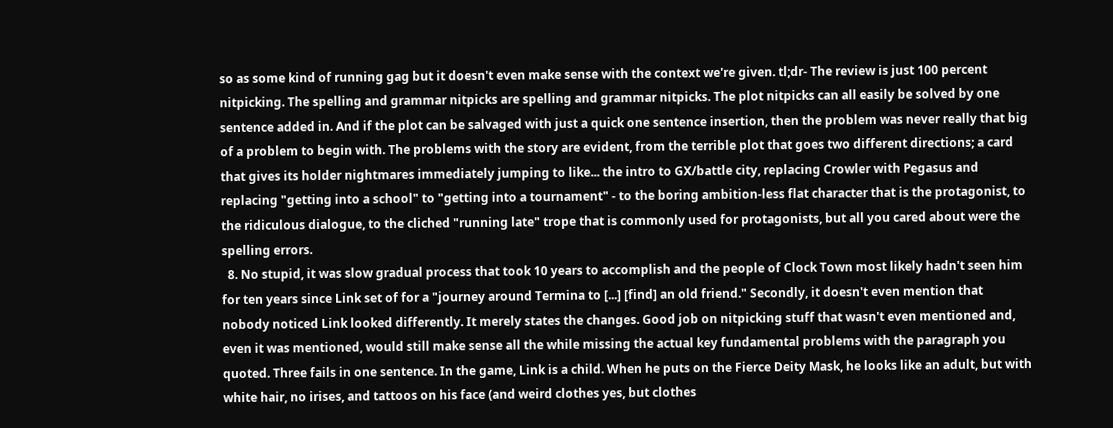so as some kind of running gag but it doesn't even make sense with the context we're given. tl;dr- The review is just 100 percent nitpicking. The spelling and grammar nitpicks are spelling and grammar nitpicks. The plot nitpicks can all easily be solved by one sentence added in. And if the plot can be salvaged with just a quick one sentence insertion, then the problem was never really that big of a problem to begin with. The problems with the story are evident, from the terrible plot that goes two different directions; a card that gives its holder nightmares immediately jumping to like... the intro to GX/battle city, replacing Crowler with Pegasus and replacing "getting into a school" to "getting into a tournament" - to the boring ambition-less flat character that is the protagonist, to the ridiculous dialogue, to the cliched "running late" trope that is commonly used for protagonists, but all you cared about were the spelling errors.
  8. No stupid, it was slow gradual process that took 10 years to accomplish and the people of Clock Town most likely hadn't seen him for ten years since Link set of for a "journey around Termina to [...] [find] an old friend." Secondly, it doesn't even mention that nobody noticed Link looked differently. It merely states the changes. Good job on nitpicking stuff that wasn't even mentioned and, even it was mentioned, would still make sense all the while missing the actual key fundamental problems with the paragraph you quoted. Three fails in one sentence. In the game, Link is a child. When he puts on the Fierce Deity Mask, he looks like an adult, but with white hair, no irises, and tattoos on his face (and weird clothes yes, but clothes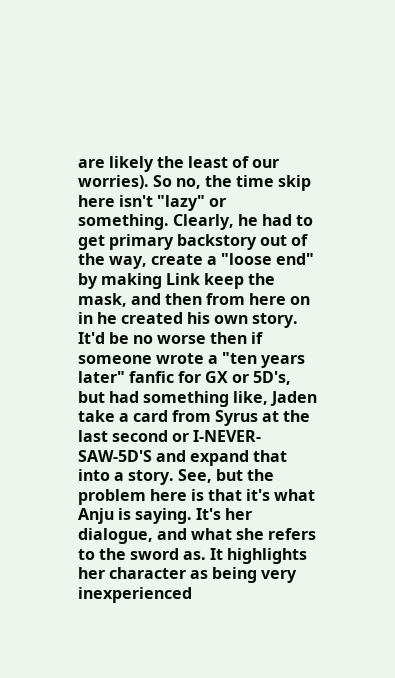are likely the least of our worries). So no, the time skip here isn't "lazy" or something. Clearly, he had to get primary backstory out of the way, create a "loose end" by making Link keep the mask, and then from here on in he created his own story. It'd be no worse then if someone wrote a "ten years later" fanfic for GX or 5D's, but had something like, Jaden take a card from Syrus at the last second or I-NEVER-SAW-5D'S and expand that into a story. See, but the problem here is that it's what Anju is saying. It's her dialogue, and what she refers to the sword as. It highlights her character as being very inexperienced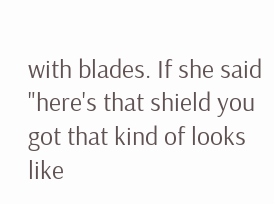with blades. If she said "here's that shield you got that kind of looks like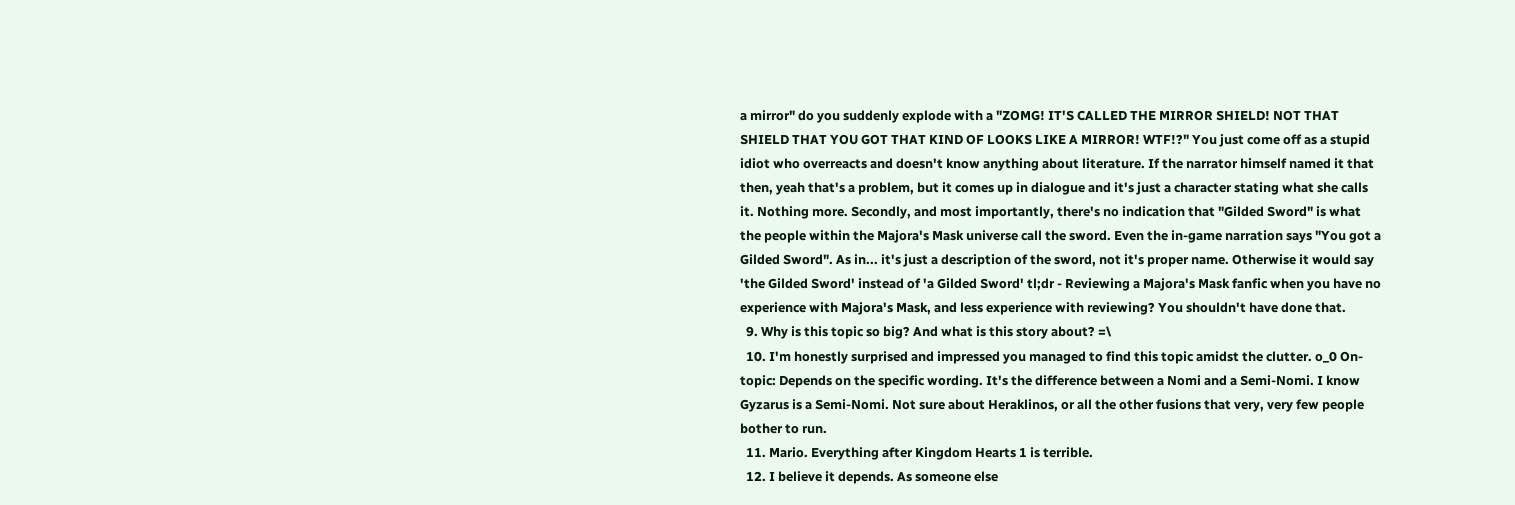a mirror" do you suddenly explode with a "ZOMG! IT'S CALLED THE MIRROR SHIELD! NOT THAT SHIELD THAT YOU GOT THAT KIND OF LOOKS LIKE A MIRROR! WTF!?" You just come off as a stupid idiot who overreacts and doesn't know anything about literature. If the narrator himself named it that then, yeah that's a problem, but it comes up in dialogue and it's just a character stating what she calls it. Nothing more. Secondly, and most importantly, there's no indication that "Gilded Sword" is what the people within the Majora's Mask universe call the sword. Even the in-game narration says "You got a Gilded Sword". As in... it's just a description of the sword, not it's proper name. Otherwise it would say 'the Gilded Sword' instead of 'a Gilded Sword' tl;dr - Reviewing a Majora's Mask fanfic when you have no experience with Majora's Mask, and less experience with reviewing? You shouldn't have done that.
  9. Why is this topic so big? And what is this story about? =\
  10. I'm honestly surprised and impressed you managed to find this topic amidst the clutter. o_0 On-topic: Depends on the specific wording. It's the difference between a Nomi and a Semi-Nomi. I know Gyzarus is a Semi-Nomi. Not sure about Heraklinos, or all the other fusions that very, very few people bother to run.
  11. Mario. Everything after Kingdom Hearts 1 is terrible.
  12. I believe it depends. As someone else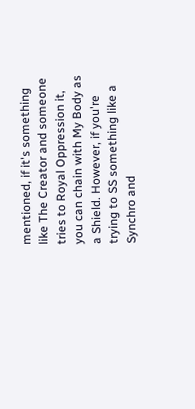mentioned, if it's something like The Creator and someone tries to Royal Oppression it, you can chain with My Body as a Shield. However, if you're trying to SS something like a Synchro and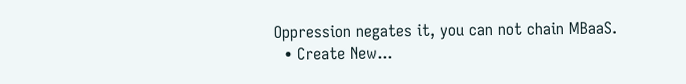Oppression negates it, you can not chain MBaaS.
  • Create New...